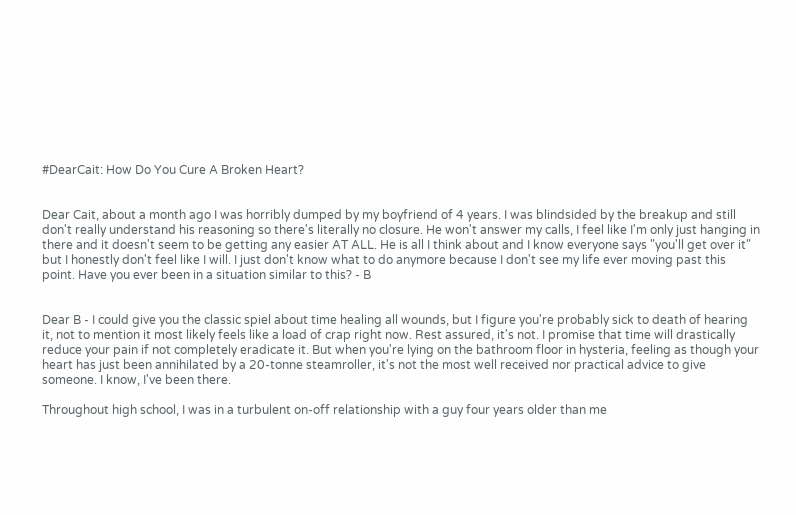#DearCait: How Do You Cure A Broken Heart?


Dear Cait, about a month ago I was horribly dumped by my boyfriend of 4 years. I was blindsided by the breakup and still don't really understand his reasoning so there's literally no closure. He won't answer my calls, I feel like I'm only just hanging in there and it doesn't seem to be getting any easier AT ALL. He is all I think about and I know everyone says "you'll get over it" but I honestly don't feel like I will. I just don't know what to do anymore because I don't see my life ever moving past this point. Have you ever been in a situation similar to this? - B


Dear B - I could give you the classic spiel about time healing all wounds, but I figure you're probably sick to death of hearing it, not to mention it most likely feels like a load of crap right now. Rest assured, it's not. I promise that time will drastically reduce your pain if not completely eradicate it. But when you're lying on the bathroom floor in hysteria, feeling as though your heart has just been annihilated by a 20-tonne steamroller, it's not the most well received nor practical advice to give someone. I know, I've been there.

Throughout high school, I was in a turbulent on-off relationship with a guy four years older than me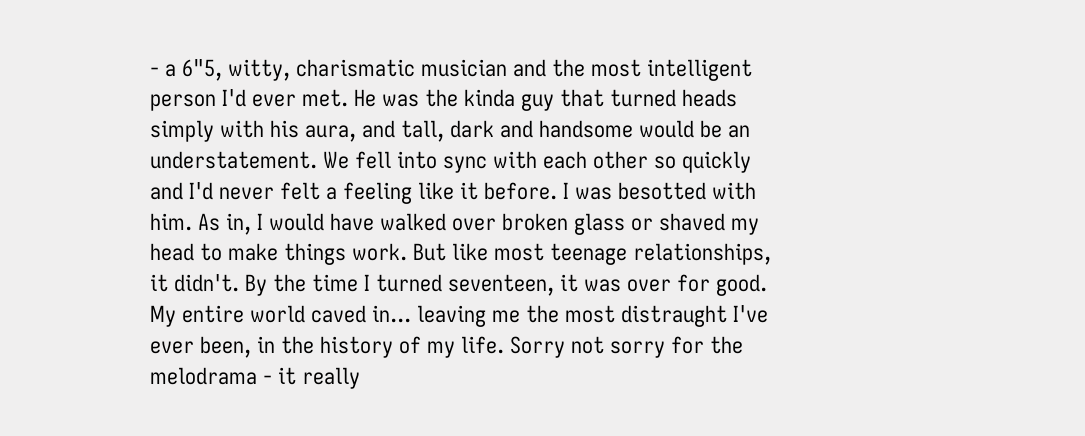- a 6"5, witty, charismatic musician and the most intelligent person I'd ever met. He was the kinda guy that turned heads simply with his aura, and tall, dark and handsome would be an understatement. We fell into sync with each other so quickly and I'd never felt a feeling like it before. I was besotted with him. As in, I would have walked over broken glass or shaved my head to make things work. But like most teenage relationships, it didn't. By the time I turned seventeen, it was over for good. My entire world caved in... leaving me the most distraught I've ever been, in the history of my life. Sorry not sorry for the melodrama - it really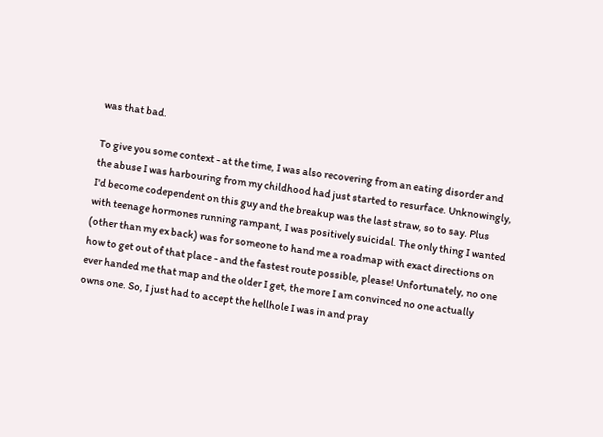was that bad.

To give you some context - at the time, I was also recovering from an eating disorder and the abuse I was harbouring from my childhood had just started to resurface. Unknowingly, I'd become codependent on this guy and the breakup was the last straw, so to say. Plus with teenage hormones running rampant, I was positively suicidal. The only thing I wanted (other than my ex back) was for someone to hand me a roadmap with exact directions on how to get out of that place - and the fastest route possible, please! Unfortunately, no one ever handed me that map and the older I get, the more I am convinced no one actually owns one. So, I just had to accept the hellhole I was in and pray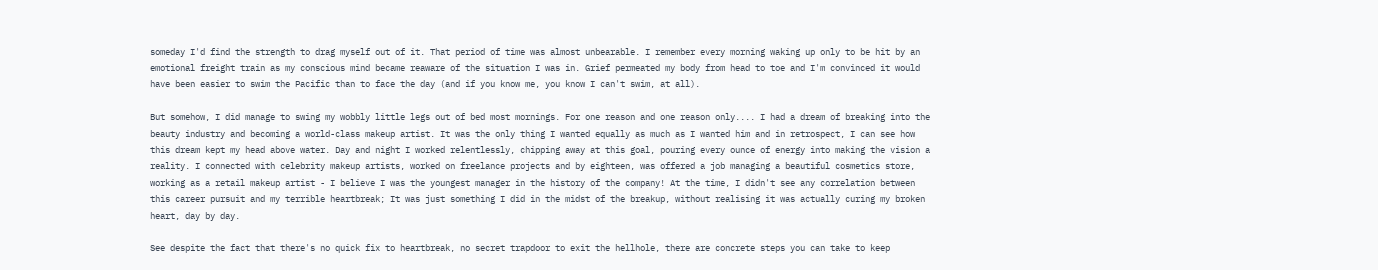someday I'd find the strength to drag myself out of it. That period of time was almost unbearable. I remember every morning waking up only to be hit by an emotional freight train as my conscious mind became reaware of the situation I was in. Grief permeated my body from head to toe and I'm convinced it would have been easier to swim the Pacific than to face the day (and if you know me, you know I can't swim, at all).

But somehow, I did manage to swing my wobbly little legs out of bed most mornings. For one reason and one reason only.... I had a dream of breaking into the beauty industry and becoming a world-class makeup artist. It was the only thing I wanted equally as much as I wanted him and in retrospect, I can see how this dream kept my head above water. Day and night I worked relentlessly, chipping away at this goal, pouring every ounce of energy into making the vision a reality. I connected with celebrity makeup artists, worked on freelance projects and by eighteen, was offered a job managing a beautiful cosmetics store, working as a retail makeup artist - I believe I was the youngest manager in the history of the company! At the time, I didn't see any correlation between this career pursuit and my terrible heartbreak; It was just something I did in the midst of the breakup, without realising it was actually curing my broken heart, day by day.

See despite the fact that there's no quick fix to heartbreak, no secret trapdoor to exit the hellhole, there are concrete steps you can take to keep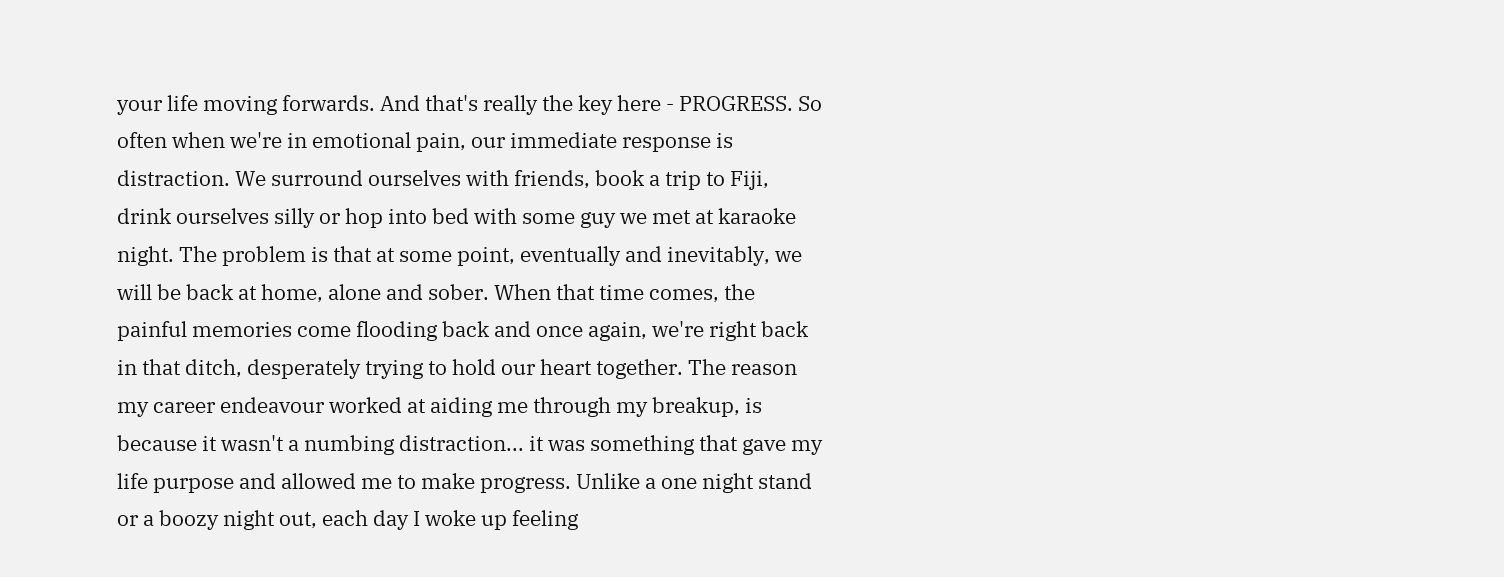your life moving forwards. And that's really the key here - PROGRESS. So often when we're in emotional pain, our immediate response is distraction. We surround ourselves with friends, book a trip to Fiji, drink ourselves silly or hop into bed with some guy we met at karaoke night. The problem is that at some point, eventually and inevitably, we will be back at home, alone and sober. When that time comes, the painful memories come flooding back and once again, we're right back in that ditch, desperately trying to hold our heart together. The reason my career endeavour worked at aiding me through my breakup, is because it wasn't a numbing distraction... it was something that gave my life purpose and allowed me to make progress. Unlike a one night stand or a boozy night out, each day I woke up feeling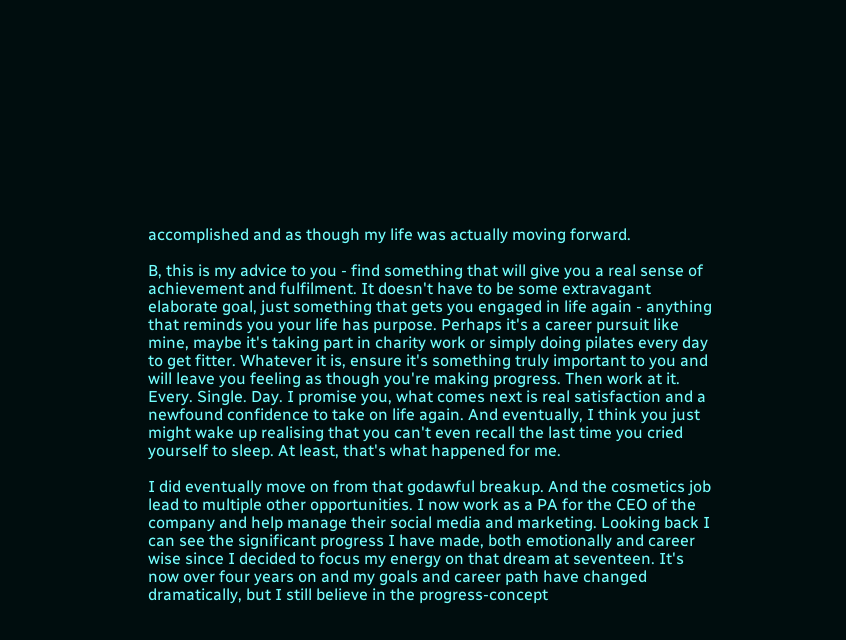accomplished and as though my life was actually moving forward.

B, this is my advice to you - find something that will give you a real sense of achievement and fulfilment. It doesn't have to be some extravagant elaborate goal, just something that gets you engaged in life again - anything that reminds you your life has purpose. Perhaps it's a career pursuit like mine, maybe it's taking part in charity work or simply doing pilates every day to get fitter. Whatever it is, ensure it's something truly important to you and will leave you feeling as though you're making progress. Then work at it. Every. Single. Day. I promise you, what comes next is real satisfaction and a newfound confidence to take on life again. And eventually, I think you just might wake up realising that you can't even recall the last time you cried yourself to sleep. At least, that's what happened for me.

I did eventually move on from that godawful breakup. And the cosmetics job lead to multiple other opportunities. I now work as a PA for the CEO of the company and help manage their social media and marketing. Looking back I can see the significant progress I have made, both emotionally and career wise since I decided to focus my energy on that dream at seventeen. It's now over four years on and my goals and career path have changed dramatically, but I still believe in the progress-concept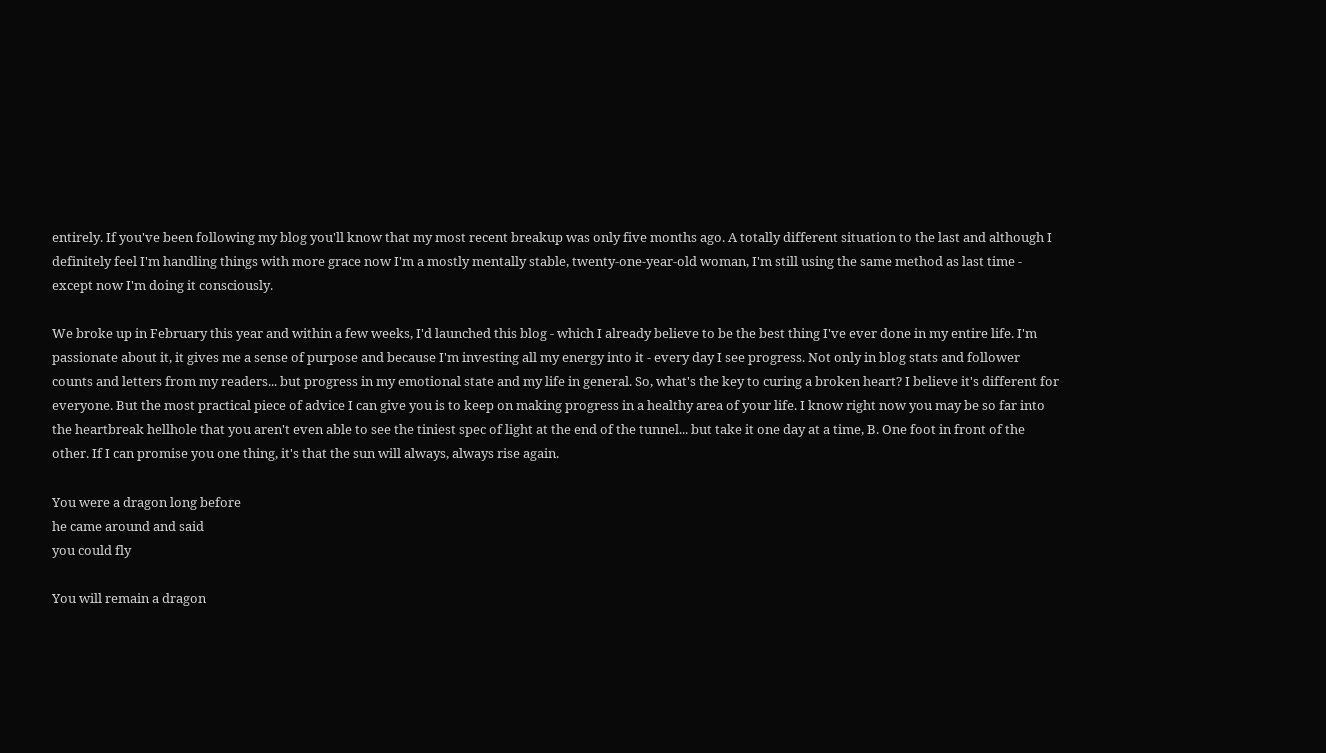entirely. If you've been following my blog you'll know that my most recent breakup was only five months ago. A totally different situation to the last and although I definitely feel I'm handling things with more grace now I'm a mostly mentally stable, twenty-one-year-old woman, I'm still using the same method as last time - except now I'm doing it consciously.

We broke up in February this year and within a few weeks, I'd launched this blog - which I already believe to be the best thing I've ever done in my entire life. I'm passionate about it, it gives me a sense of purpose and because I'm investing all my energy into it - every day I see progress. Not only in blog stats and follower counts and letters from my readers... but progress in my emotional state and my life in general. So, what's the key to curing a broken heart? I believe it's different for everyone. But the most practical piece of advice I can give you is to keep on making progress in a healthy area of your life. I know right now you may be so far into the heartbreak hellhole that you aren't even able to see the tiniest spec of light at the end of the tunnel... but take it one day at a time, B. One foot in front of the other. If I can promise you one thing, it's that the sun will always, always rise again.

You were a dragon long before
he came around and said
you could fly

You will remain a dragon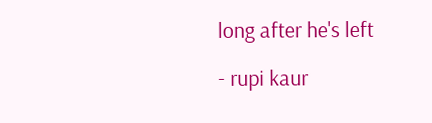long after he's left

- rupi kaur